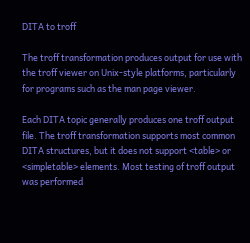DITA to troff

The troff transformation produces output for use with the troff viewer on Unix-style platforms, particularly for programs such as the man page viewer.

Each DITA topic generally produces one troff output file. The troff transformation supports most common DITA structures, but it does not support <table> or <simpletable> elements. Most testing of troff output was performed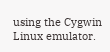using the Cygwin Linux emulator.